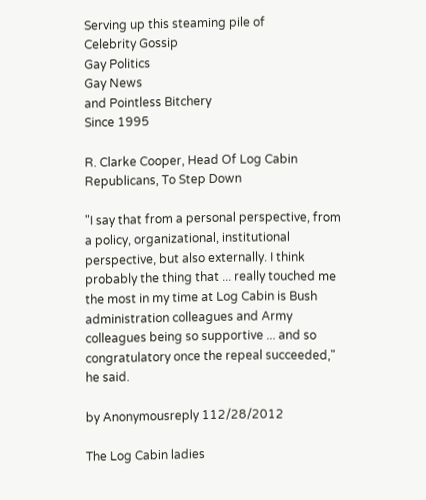Serving up this steaming pile of
Celebrity Gossip
Gay Politics
Gay News
and Pointless Bitchery
Since 1995

R. Clarke Cooper, Head Of Log Cabin Republicans, To Step Down

"I say that from a personal perspective, from a policy, organizational, institutional perspective, but also externally. I think probably the thing that ... really touched me the most in my time at Log Cabin is Bush administration colleagues and Army colleagues being so supportive ... and so congratulatory once the repeal succeeded," he said.

by Anonymousreply 112/28/2012

The Log Cabin ladies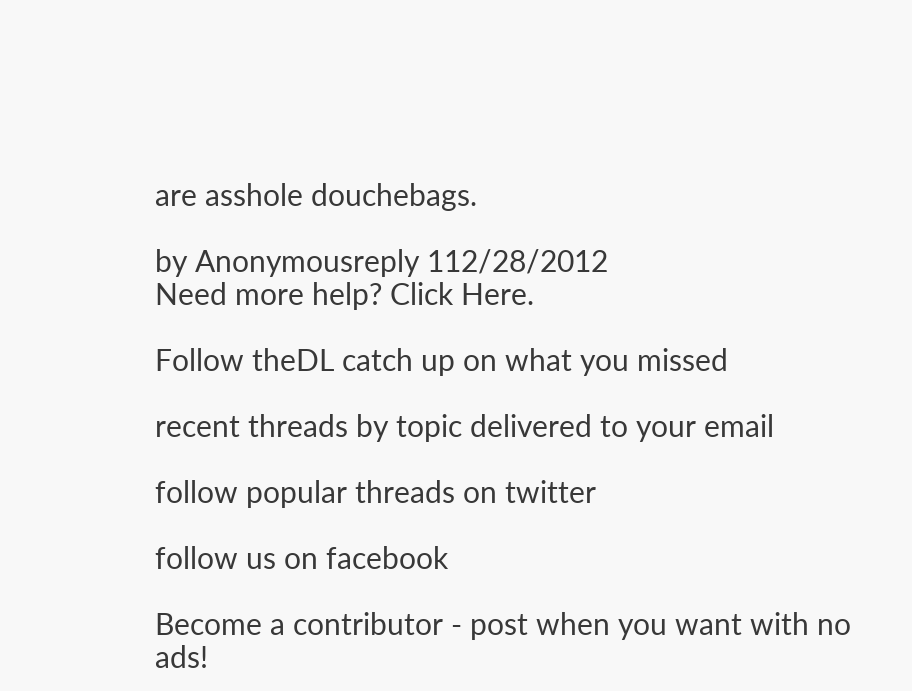are asshole douchebags.

by Anonymousreply 112/28/2012
Need more help? Click Here.

Follow theDL catch up on what you missed

recent threads by topic delivered to your email

follow popular threads on twitter

follow us on facebook

Become a contributor - post when you want with no ads!